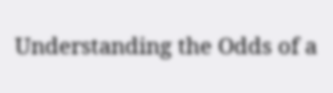Understanding the Odds of a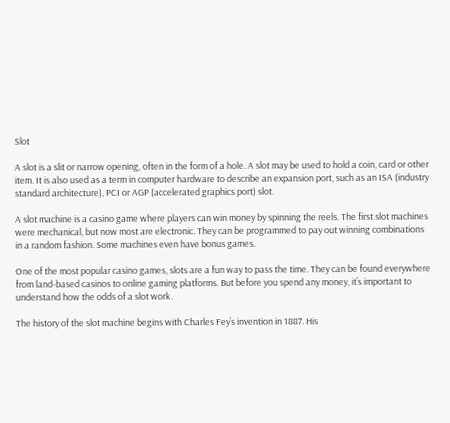Slot

A slot is a slit or narrow opening, often in the form of a hole. A slot may be used to hold a coin, card or other item. It is also used as a term in computer hardware to describe an expansion port, such as an ISA (industry standard architecture), PCI or AGP (accelerated graphics port) slot.

A slot machine is a casino game where players can win money by spinning the reels. The first slot machines were mechanical, but now most are electronic. They can be programmed to pay out winning combinations in a random fashion. Some machines even have bonus games.

One of the most popular casino games, slots are a fun way to pass the time. They can be found everywhere from land-based casinos to online gaming platforms. But before you spend any money, it’s important to understand how the odds of a slot work.

The history of the slot machine begins with Charles Fey’s invention in 1887. His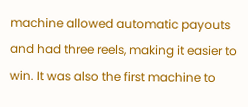machine allowed automatic payouts and had three reels, making it easier to win. It was also the first machine to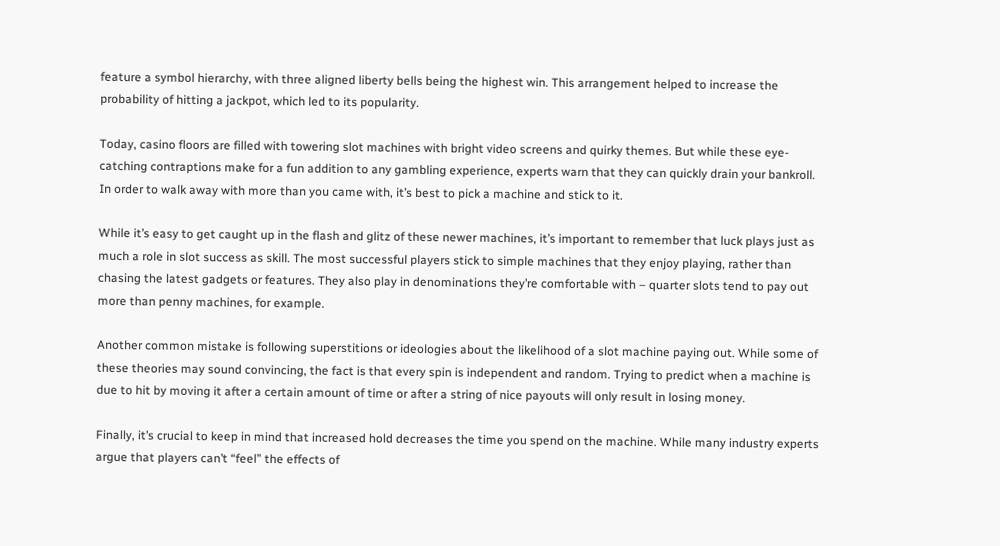feature a symbol hierarchy, with three aligned liberty bells being the highest win. This arrangement helped to increase the probability of hitting a jackpot, which led to its popularity.

Today, casino floors are filled with towering slot machines with bright video screens and quirky themes. But while these eye-catching contraptions make for a fun addition to any gambling experience, experts warn that they can quickly drain your bankroll. In order to walk away with more than you came with, it’s best to pick a machine and stick to it.

While it’s easy to get caught up in the flash and glitz of these newer machines, it’s important to remember that luck plays just as much a role in slot success as skill. The most successful players stick to simple machines that they enjoy playing, rather than chasing the latest gadgets or features. They also play in denominations they’re comfortable with – quarter slots tend to pay out more than penny machines, for example.

Another common mistake is following superstitions or ideologies about the likelihood of a slot machine paying out. While some of these theories may sound convincing, the fact is that every spin is independent and random. Trying to predict when a machine is due to hit by moving it after a certain amount of time or after a string of nice payouts will only result in losing money.

Finally, it’s crucial to keep in mind that increased hold decreases the time you spend on the machine. While many industry experts argue that players can’t “feel” the effects of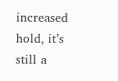increased hold, it’s still a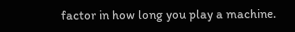factor in how long you play a machine.